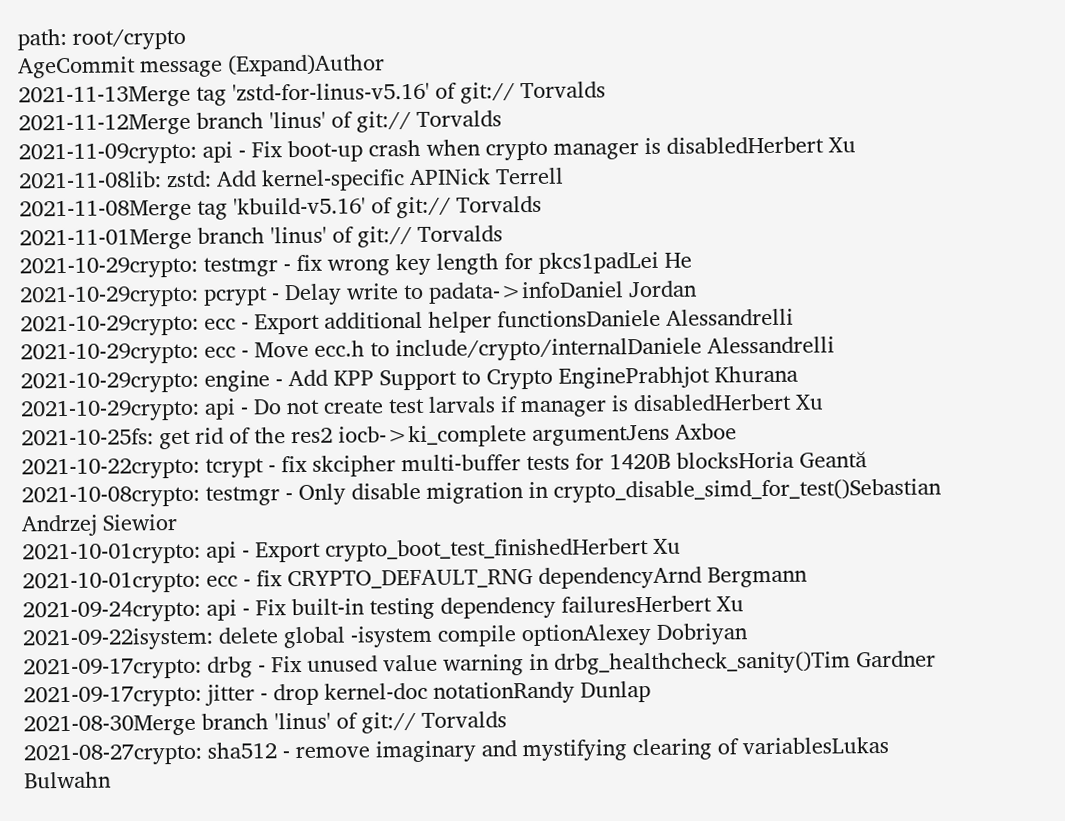path: root/crypto
AgeCommit message (Expand)Author
2021-11-13Merge tag 'zstd-for-linus-v5.16' of git:// Torvalds
2021-11-12Merge branch 'linus' of git:// Torvalds
2021-11-09crypto: api - Fix boot-up crash when crypto manager is disabledHerbert Xu
2021-11-08lib: zstd: Add kernel-specific APINick Terrell
2021-11-08Merge tag 'kbuild-v5.16' of git:// Torvalds
2021-11-01Merge branch 'linus' of git:// Torvalds
2021-10-29crypto: testmgr - fix wrong key length for pkcs1padLei He
2021-10-29crypto: pcrypt - Delay write to padata->infoDaniel Jordan
2021-10-29crypto: ecc - Export additional helper functionsDaniele Alessandrelli
2021-10-29crypto: ecc - Move ecc.h to include/crypto/internalDaniele Alessandrelli
2021-10-29crypto: engine - Add KPP Support to Crypto EnginePrabhjot Khurana
2021-10-29crypto: api - Do not create test larvals if manager is disabledHerbert Xu
2021-10-25fs: get rid of the res2 iocb->ki_complete argumentJens Axboe
2021-10-22crypto: tcrypt - fix skcipher multi-buffer tests for 1420B blocksHoria Geantă
2021-10-08crypto: testmgr - Only disable migration in crypto_disable_simd_for_test()Sebastian Andrzej Siewior
2021-10-01crypto: api - Export crypto_boot_test_finishedHerbert Xu
2021-10-01crypto: ecc - fix CRYPTO_DEFAULT_RNG dependencyArnd Bergmann
2021-09-24crypto: api - Fix built-in testing dependency failuresHerbert Xu
2021-09-22isystem: delete global -isystem compile optionAlexey Dobriyan
2021-09-17crypto: drbg - Fix unused value warning in drbg_healthcheck_sanity()Tim Gardner
2021-09-17crypto: jitter - drop kernel-doc notationRandy Dunlap
2021-08-30Merge branch 'linus' of git:// Torvalds
2021-08-27crypto: sha512 - remove imaginary and mystifying clearing of variablesLukas Bulwahn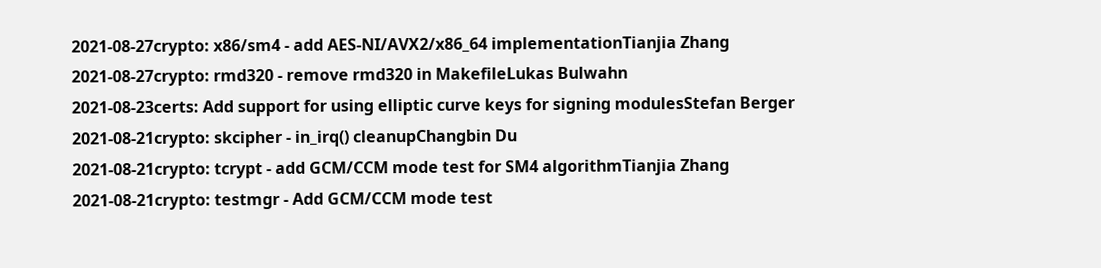2021-08-27crypto: x86/sm4 - add AES-NI/AVX2/x86_64 implementationTianjia Zhang
2021-08-27crypto: rmd320 - remove rmd320 in MakefileLukas Bulwahn
2021-08-23certs: Add support for using elliptic curve keys for signing modulesStefan Berger
2021-08-21crypto: skcipher - in_irq() cleanupChangbin Du
2021-08-21crypto: tcrypt - add GCM/CCM mode test for SM4 algorithmTianjia Zhang
2021-08-21crypto: testmgr - Add GCM/CCM mode test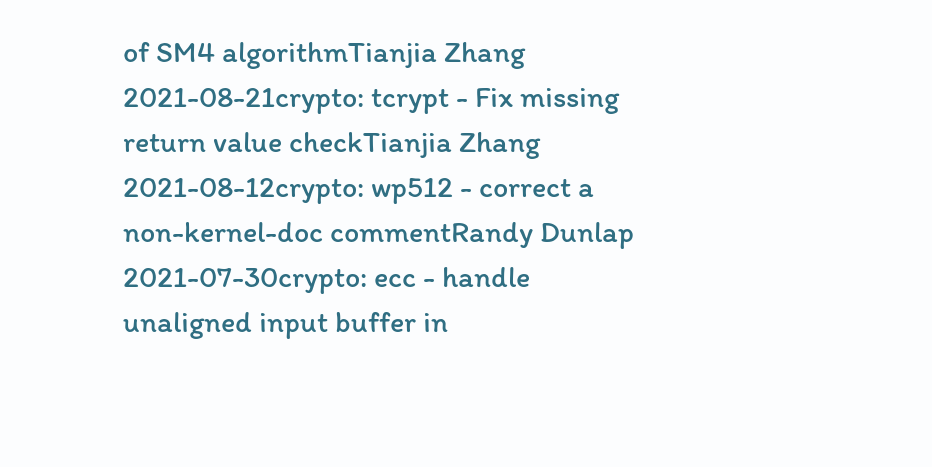of SM4 algorithmTianjia Zhang
2021-08-21crypto: tcrypt - Fix missing return value checkTianjia Zhang
2021-08-12crypto: wp512 - correct a non-kernel-doc commentRandy Dunlap
2021-07-30crypto: ecc - handle unaligned input buffer in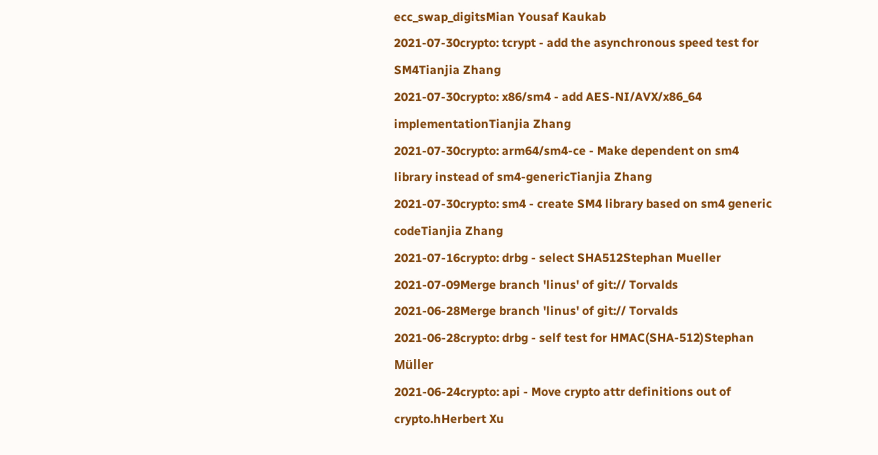ecc_swap_digitsMian Yousaf Kaukab
2021-07-30crypto: tcrypt - add the asynchronous speed test for SM4Tianjia Zhang
2021-07-30crypto: x86/sm4 - add AES-NI/AVX/x86_64 implementationTianjia Zhang
2021-07-30crypto: arm64/sm4-ce - Make dependent on sm4 library instead of sm4-genericTianjia Zhang
2021-07-30crypto: sm4 - create SM4 library based on sm4 generic codeTianjia Zhang
2021-07-16crypto: drbg - select SHA512Stephan Mueller
2021-07-09Merge branch 'linus' of git:// Torvalds
2021-06-28Merge branch 'linus' of git:// Torvalds
2021-06-28crypto: drbg - self test for HMAC(SHA-512)Stephan Müller
2021-06-24crypto: api - Move crypto attr definitions out of crypto.hHerbert Xu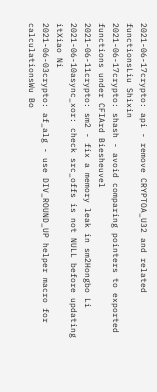2021-06-17crypto: api - remove CRYPTOA_U32 and related functionsLiu Shixin
2021-06-17crypto: shash - avoid comparing pointers to exported functions under CFIArd Biesheuvel
2021-06-11crypto: sm2 - fix a memory leak in sm2Hongbo Li
2021-06-10async_xor: check src_offs is not NULL before updating itXiao Ni
2021-06-03crypto: af_alg - use DIV_ROUND_UP helper macro for calculationsWu Bo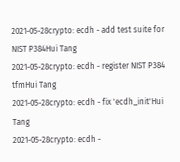2021-05-28crypto: ecdh - add test suite for NIST P384Hui Tang
2021-05-28crypto: ecdh - register NIST P384 tfmHui Tang
2021-05-28crypto: ecdh - fix 'ecdh_init'Hui Tang
2021-05-28crypto: ecdh -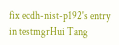fix ecdh-nist-p192's entry in testmgrHui Tang